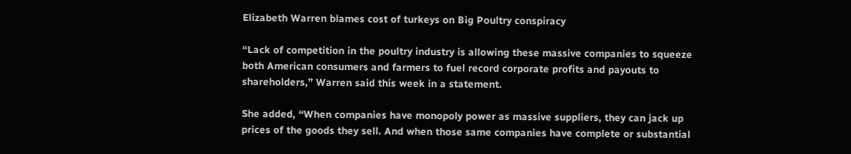Elizabeth Warren blames cost of turkeys on Big Poultry conspiracy

“Lack of competition in the poultry industry is allowing these massive companies to squeeze both American consumers and farmers to fuel record corporate profits and payouts to shareholders,” Warren said this week in a statement.

She added, “When companies have monopoly power as massive suppliers, they can jack up prices of the goods they sell. And when those same companies have complete or substantial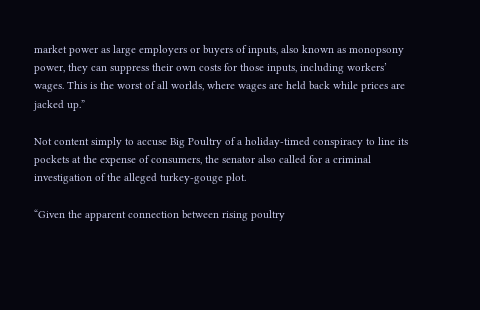market power as large employers or buyers of inputs, also known as monopsony power, they can suppress their own costs for those inputs, including workers’ wages. This is the worst of all worlds, where wages are held back while prices are jacked up.”

Not content simply to accuse Big Poultry of a holiday-timed conspiracy to line its pockets at the expense of consumers, the senator also called for a criminal investigation of the alleged turkey-gouge plot.

“Given the apparent connection between rising poultry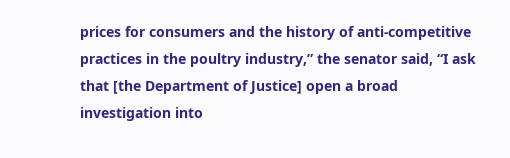prices for consumers and the history of anti-competitive practices in the poultry industry,” the senator said, “I ask that [the Department of Justice] open a broad investigation into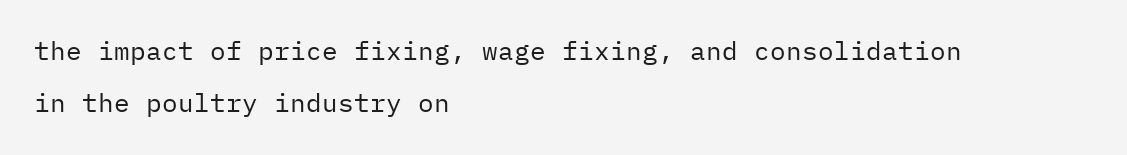the impact of price fixing, wage fixing, and consolidation in the poultry industry on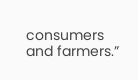consumers and farmers.”